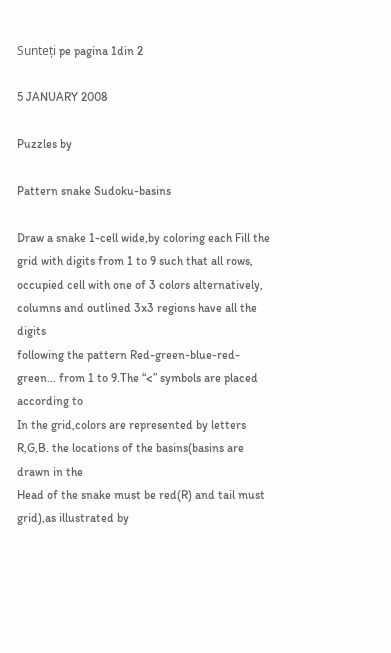Sunteți pe pagina 1din 2

5 JANUARY 2008

Puzzles by

Pattern snake Sudoku-basins

Draw a snake 1-cell wide,by coloring each Fill the grid with digits from 1 to 9 such that all rows,
occupied cell with one of 3 colors alternatively, columns and outlined 3x3 regions have all the digits
following the pattern Red-green-blue-red-green... from 1 to 9.The “<” symbols are placed according to
In the grid,colors are represented by letters R,G,B. the locations of the basins(basins are drawn in the
Head of the snake must be red(R) and tail must grid),as illustrated by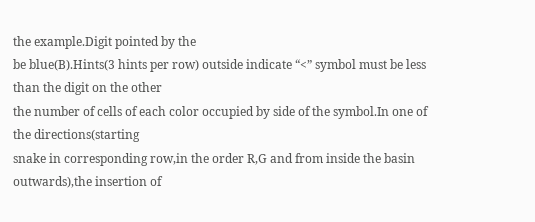the example.Digit pointed by the
be blue(B).Hints(3 hints per row) outside indicate “<” symbol must be less than the digit on the other
the number of cells of each color occupied by side of the symbol.In one of the directions(starting
snake in corresponding row,in the order R,G and from inside the basin outwards),the insertion of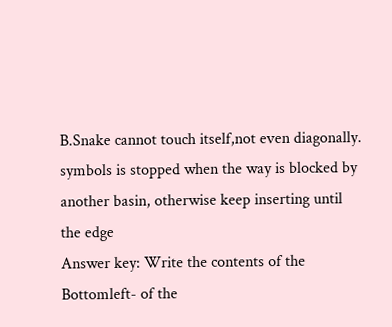B.Snake cannot touch itself,not even diagonally. symbols is stopped when the way is blocked by
another basin, otherwise keep inserting until the edge
Answer key: Write the contents of the Bottomleft- of the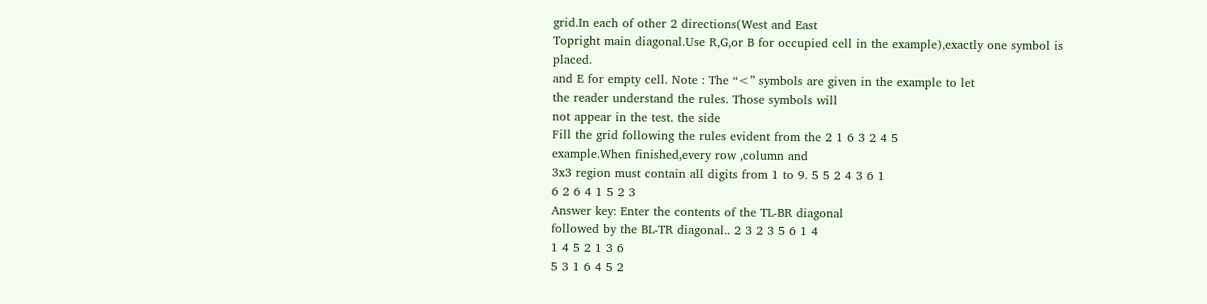grid.In each of other 2 directions(West and East
Topright main diagonal.Use R,G,or B for occupied cell in the example),exactly one symbol is placed.
and E for empty cell. Note : The “<” symbols are given in the example to let
the reader understand the rules. Those symbols will
not appear in the test. the side
Fill the grid following the rules evident from the 2 1 6 3 2 4 5
example.When finished,every row ,column and
3x3 region must contain all digits from 1 to 9. 5 5 2 4 3 6 1
6 2 6 4 1 5 2 3
Answer key: Enter the contents of the TL-BR diagonal
followed by the BL-TR diagonal.. 2 3 2 3 5 6 1 4
1 4 5 2 1 3 6
5 3 1 6 4 5 2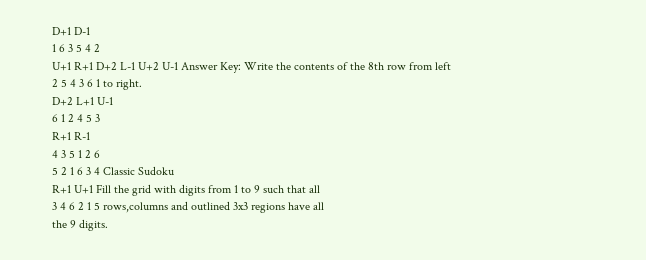D+1 D-1
1 6 3 5 4 2
U+1 R+1 D+2 L-1 U+2 U-1 Answer Key: Write the contents of the 8th row from left
2 5 4 3 6 1 to right.
D+2 L+1 U-1
6 1 2 4 5 3
R+1 R-1
4 3 5 1 2 6
5 2 1 6 3 4 Classic Sudoku
R+1 U+1 Fill the grid with digits from 1 to 9 such that all
3 4 6 2 1 5 rows,columns and outlined 3x3 regions have all
the 9 digits.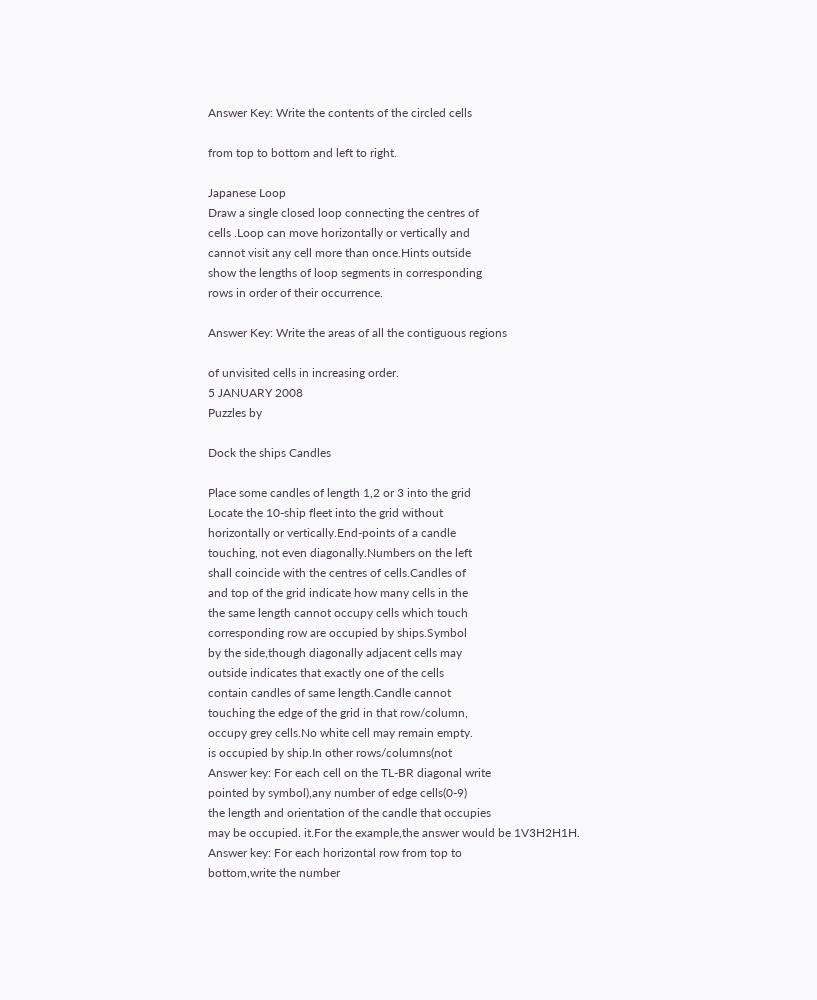Answer Key: Write the contents of the circled cells

from top to bottom and left to right.

Japanese Loop
Draw a single closed loop connecting the centres of
cells .Loop can move horizontally or vertically and
cannot visit any cell more than once.Hints outside
show the lengths of loop segments in corresponding
rows in order of their occurrence.

Answer Key: Write the areas of all the contiguous regions

of unvisited cells in increasing order.
5 JANUARY 2008
Puzzles by

Dock the ships Candles

Place some candles of length 1,2 or 3 into the grid
Locate the 10-ship fleet into the grid without
horizontally or vertically.End-points of a candle
touching, not even diagonally.Numbers on the left
shall coincide with the centres of cells.Candles of
and top of the grid indicate how many cells in the
the same length cannot occupy cells which touch
corresponding row are occupied by ships.Symbol
by the side,though diagonally adjacent cells may
outside indicates that exactly one of the cells
contain candles of same length.Candle cannot
touching the edge of the grid in that row/column,
occupy grey cells.No white cell may remain empty.
is occupied by ship.In other rows/columns(not
Answer key: For each cell on the TL-BR diagonal write
pointed by symbol),any number of edge cells(0-9)
the length and orientation of the candle that occupies
may be occupied. it.For the example,the answer would be 1V3H2H1H.
Answer key: For each horizontal row from top to
bottom,write the number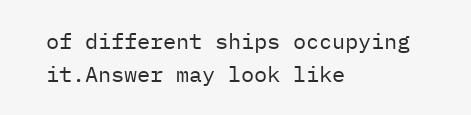of different ships occupying
it.Answer may look like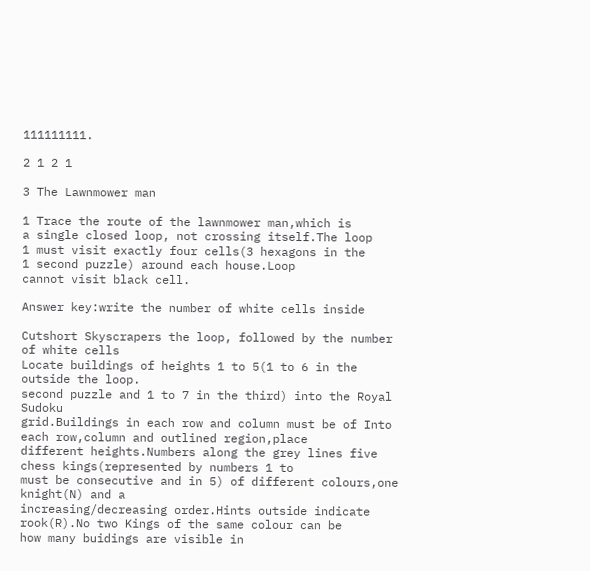111111111.

2 1 2 1

3 The Lawnmower man

1 Trace the route of the lawnmower man,which is
a single closed loop, not crossing itself.The loop
1 must visit exactly four cells(3 hexagons in the
1 second puzzle) around each house.Loop
cannot visit black cell.

Answer key:write the number of white cells inside

Cutshort Skyscrapers the loop, followed by the number of white cells
Locate buildings of heights 1 to 5(1 to 6 in the outside the loop.
second puzzle and 1 to 7 in the third) into the Royal Sudoku
grid.Buildings in each row and column must be of Into each row,column and outlined region,place
different heights.Numbers along the grey lines five chess kings(represented by numbers 1 to
must be consecutive and in 5) of different colours,one knight(N) and a
increasing/decreasing order.Hints outside indicate rook(R).No two Kings of the same colour can be
how many buidings are visible in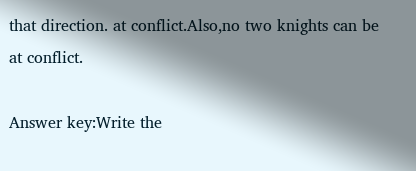that direction. at conflict.Also,no two knights can be at conflict.

Answer key:Write the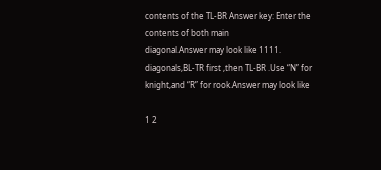contents of the TL-BR Answer key: Enter the contents of both main
diagonal.Answer may look like 1111. diagonals,BL-TR first ,then TL-BR .Use “N” for
knight,and “R” for rook.Answer may look like

1 2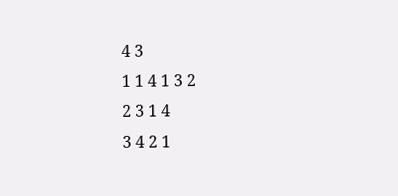4 3
1 1 4 1 3 2
2 3 1 4
3 4 2 1